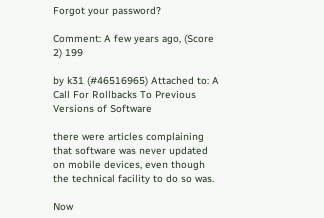Forgot your password?

Comment: A few years ago, (Score 2) 199

by k31 (#46516965) Attached to: A Call For Rollbacks To Previous Versions of Software

there were articles complaining that software was never updated on mobile devices, even though the technical facility to do so was.

Now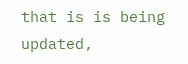that is is being updated,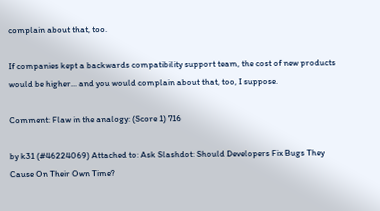complain about that, too.

If companies kept a backwards compatibility support team, the cost of new products would be higher... and you would complain about that, too, I suppose.

Comment: Flaw in the analogy: (Score 1) 716

by k31 (#46224069) Attached to: Ask Slashdot: Should Developers Fix Bugs They Cause On Their Own Time?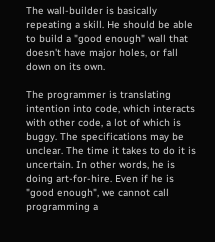The wall-builder is basically repeating a skill. He should be able to build a "good enough" wall that doesn't have major holes, or fall down on its own.

The programmer is translating intention into code, which interacts with other code, a lot of which is buggy. The specifications may be unclear. The time it takes to do it is uncertain. In other words, he is doing art-for-hire. Even if he is "good enough", we cannot call programming a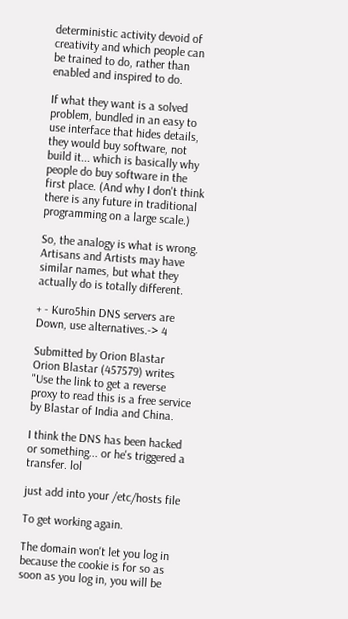deterministic activity devoid of creativity and which people can be trained to do, rather than enabled and inspired to do.

If what they want is a solved problem, bundled in an easy to use interface that hides details, they would buy software, not build it... which is basically why people do buy software in the first place. (And why I don't think there is any future in traditional programming on a large scale.)

So, the analogy is what is wrong. Artisans and Artists may have similar names, but what they actually do is totally different.

+ - Kuro5hin DNS servers are Down, use alternatives.-> 4

Submitted by Orion Blastar
Orion Blastar (457579) writes "Use the link to get a reverse proxy to read this is a free service by Blastar of India and China.

I think the DNS has been hacked or something... or he's triggered a transfer. lol

just add into your /etc/hosts file

To get working again.

The domain won't let you log in because the cookie is for so as soon as you log in, you will be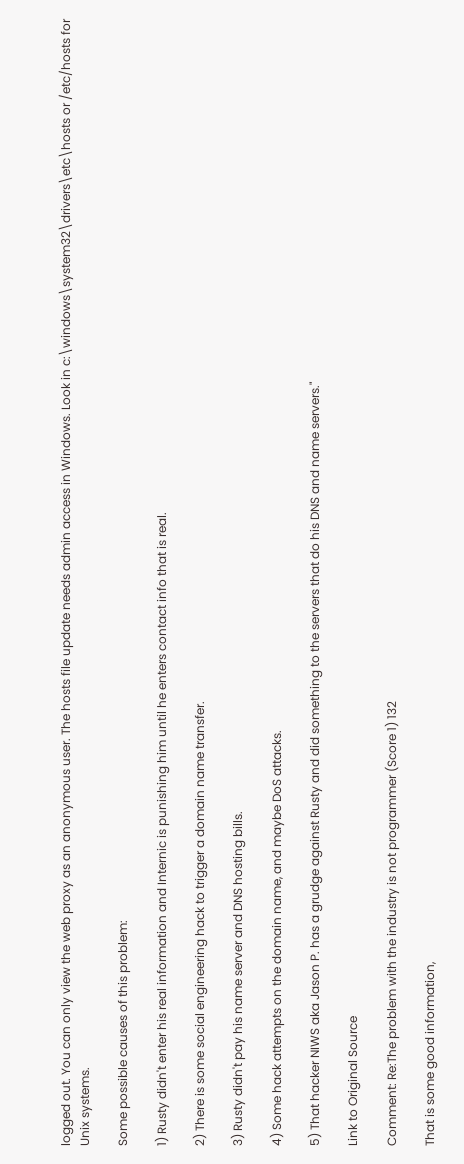logged out. You can only view the web proxy as an anonymous user. The hosts file update needs admin access in Windows. Look in c:\windows\system32\drivers\etc\hosts or /etc/hosts for Unix systems.

Some possible causes of this problem:

1) Rusty didn't enter his real information and Internic is punishing him until he enters contact info that is real.

2) There is some social engineering hack to trigger a domain name transfer.

3) Rusty didn't pay his name server and DNS hosting bills.

4) Some hack attempts on the domain name, and maybe DoS attacks.

5) That hacker NIWS aka Jason P. has a grudge against Rusty and did something to the servers that do his DNS and name servers."

Link to Original Source

Comment: Re:The problem with the industry is not programmer (Score 1) 132

That is some good information,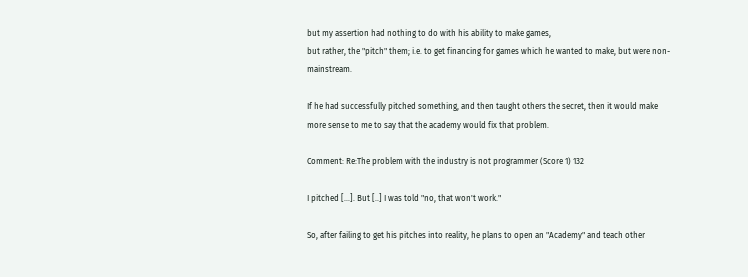but my assertion had nothing to do with his ability to make games,
but rather, the "pitch" them; i.e. to get financing for games which he wanted to make, but were non-mainstream.

If he had successfully pitched something, and then taught others the secret, then it would make more sense to me to say that the academy would fix that problem.

Comment: Re:The problem with the industry is not programmer (Score 1) 132

I pitched [...]. But [..] I was told "no, that won't work."

So, after failing to get his pitches into reality, he plans to open an "Academy" and teach other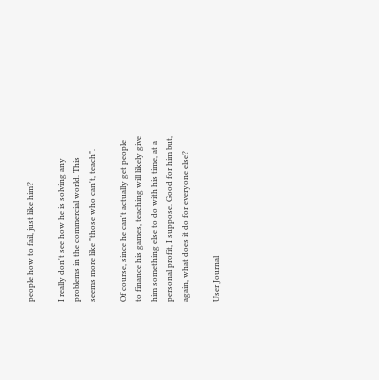people how to fail, just like him?

I really don't see how he is solving any problems in the commercial world. This seems more like "those who can't, teach".

Of course, since he can't actually get people to finance his games, teaching will likely give him something else to do with his time, at a personal profit, I suppose. Good for him but, again, what does it do for everyone else?

User Journal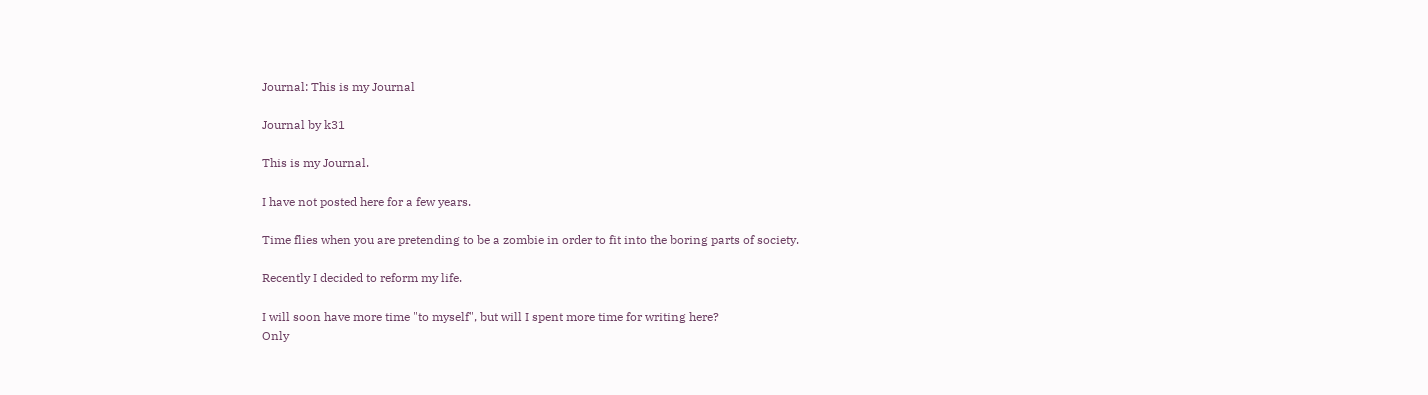Journal: This is my Journal

Journal by k31

This is my Journal.

I have not posted here for a few years.

Time flies when you are pretending to be a zombie in order to fit into the boring parts of society.

Recently I decided to reform my life.

I will soon have more time "to myself", but will I spent more time for writing here?
Only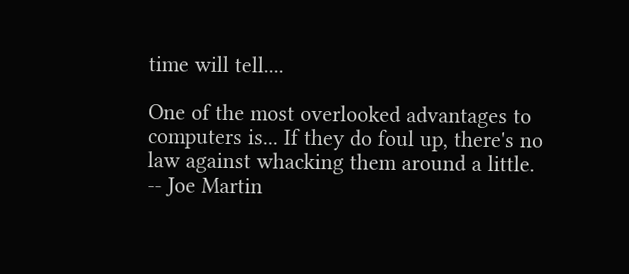time will tell....

One of the most overlooked advantages to computers is... If they do foul up, there's no law against whacking them around a little. -- Joe Martin